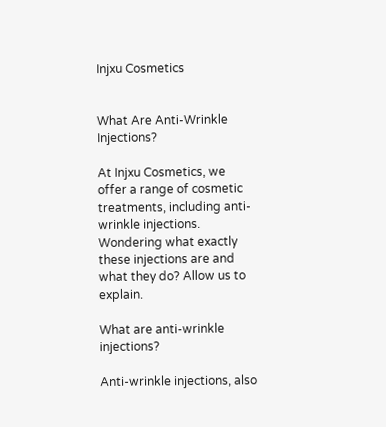Injxu Cosmetics


What Are Anti-Wrinkle Injections?

At Injxu Cosmetics, we offer a range of cosmetic treatments, including anti-wrinkle injections. Wondering what exactly these injections are and what they do? Allow us to explain.

What are anti-wrinkle injections?

Anti-wrinkle injections, also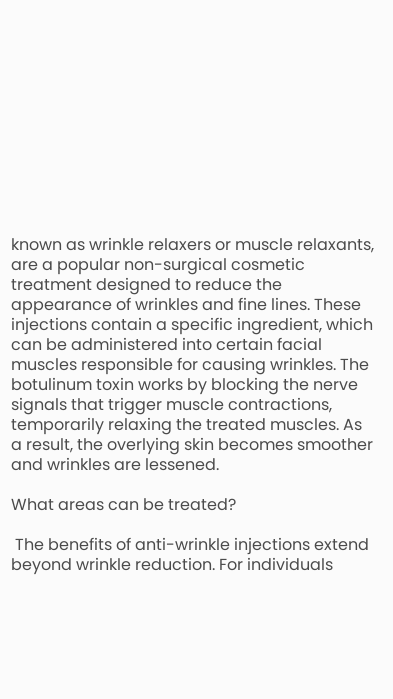known as wrinkle relaxers or muscle relaxants, are a popular non-surgical cosmetic treatment designed to reduce the appearance of wrinkles and fine lines. These injections contain a specific ingredient, which can be administered into certain facial muscles responsible for causing wrinkles. The botulinum toxin works by blocking the nerve signals that trigger muscle contractions, temporarily relaxing the treated muscles. As a result, the overlying skin becomes smoother and wrinkles are lessened.

What areas can be treated?

 The benefits of anti-wrinkle injections extend beyond wrinkle reduction. For individuals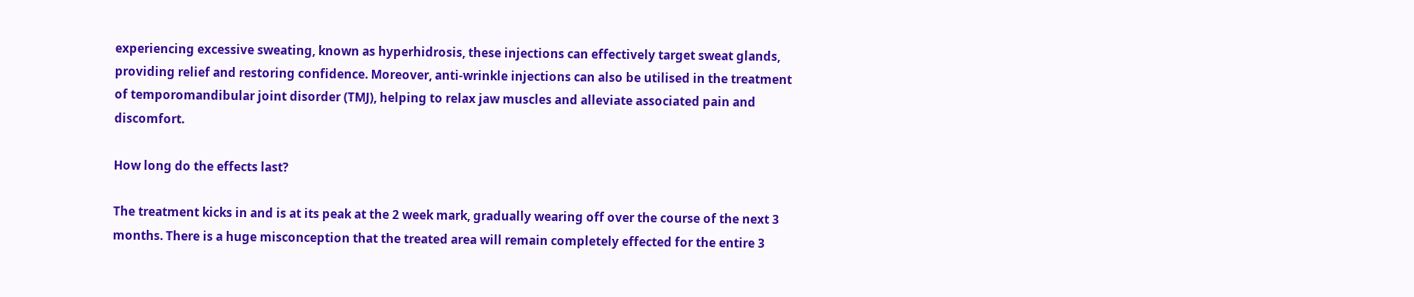experiencing excessive sweating, known as hyperhidrosis, these injections can effectively target sweat glands, providing relief and restoring confidence. Moreover, anti-wrinkle injections can also be utilised in the treatment of temporomandibular joint disorder (TMJ), helping to relax jaw muscles and alleviate associated pain and discomfort.

How long do the effects last?

The treatment kicks in and is at its peak at the 2 week mark, gradually wearing off over the course of the next 3 months. There is a huge misconception that the treated area will remain completely effected for the entire 3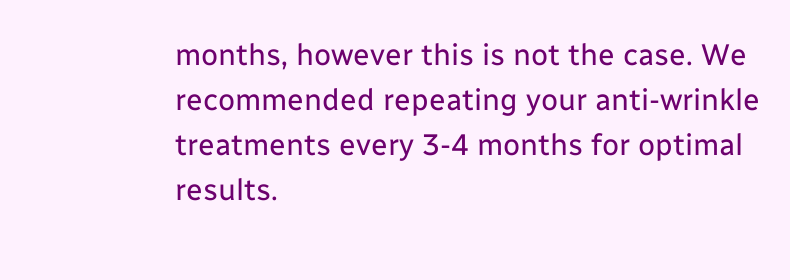months, however this is not the case. We recommended repeating your anti-wrinkle treatments every 3-4 months for optimal results.